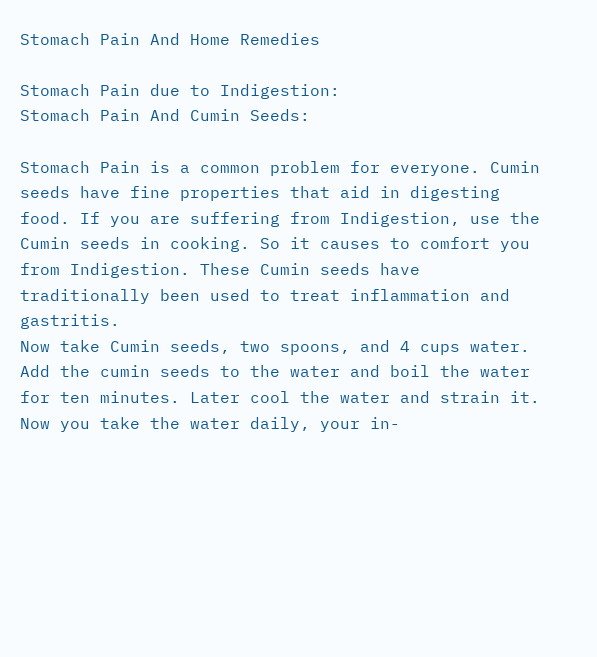Stomach Pain And Home Remedies

Stomach Pain due to Indigestion:
Stomach Pain And Cumin Seeds:

Stomach Pain is a common problem for everyone. Cumin seeds have fine properties that aid in digesting food. If you are suffering from Indigestion, use the Cumin seeds in cooking. So it causes to comfort you from Indigestion. These Cumin seeds have traditionally been used to treat inflammation and gastritis.
Now take Cumin seeds, two spoons, and 4 cups water. Add the cumin seeds to the water and boil the water for ten minutes. Later cool the water and strain it. Now you take the water daily, your in-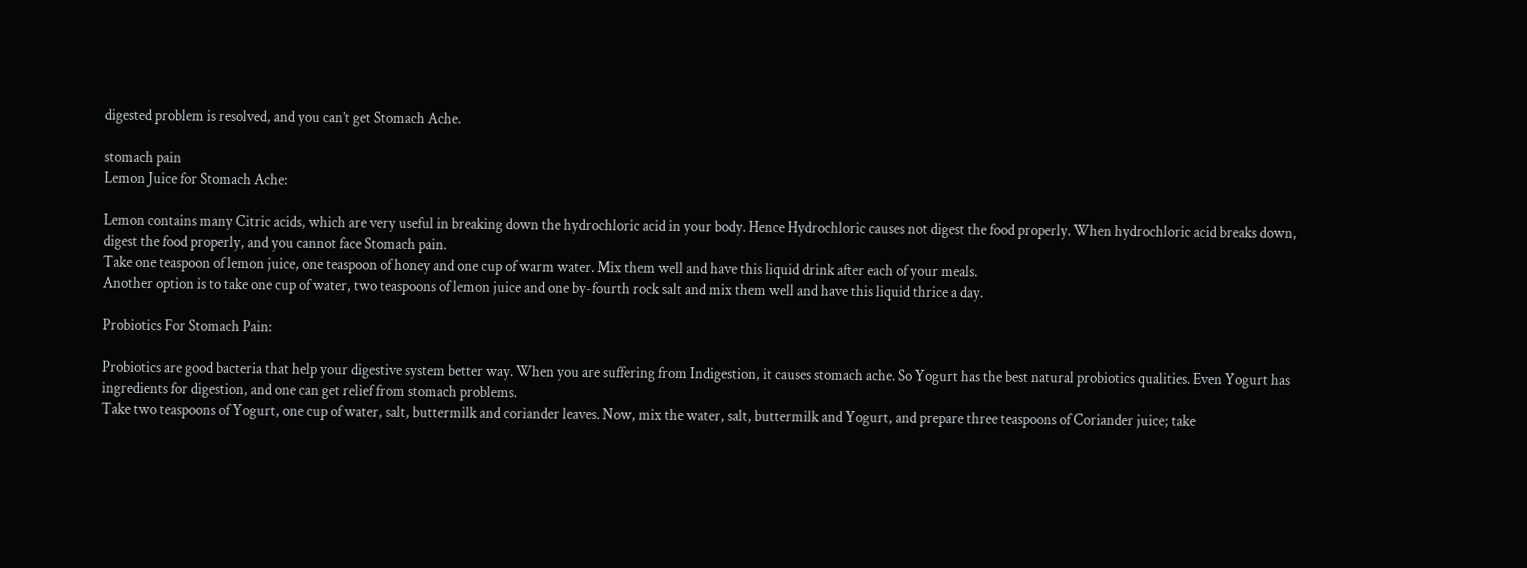digested problem is resolved, and you can’t get Stomach Ache.

stomach pain
Lemon Juice for Stomach Ache:

Lemon contains many Citric acids, which are very useful in breaking down the hydrochloric acid in your body. Hence Hydrochloric causes not digest the food properly. When hydrochloric acid breaks down, digest the food properly, and you cannot face Stomach pain.
Take one teaspoon of lemon juice, one teaspoon of honey and one cup of warm water. Mix them well and have this liquid drink after each of your meals.
Another option is to take one cup of water, two teaspoons of lemon juice and one by-fourth rock salt and mix them well and have this liquid thrice a day.

Probiotics For Stomach Pain:

Probiotics are good bacteria that help your digestive system better way. When you are suffering from Indigestion, it causes stomach ache. So Yogurt has the best natural probiotics qualities. Even Yogurt has ingredients for digestion, and one can get relief from stomach problems.
Take two teaspoons of Yogurt, one cup of water, salt, buttermilk and coriander leaves. Now, mix the water, salt, buttermilk and Yogurt, and prepare three teaspoons of Coriander juice; take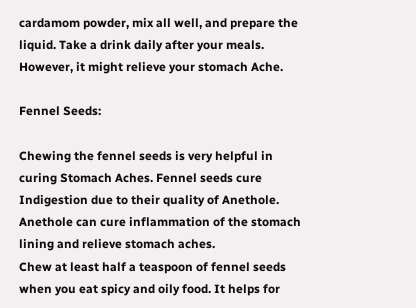cardamom powder, mix all well, and prepare the liquid. Take a drink daily after your meals. However, it might relieve your stomach Ache.

Fennel Seeds:

Chewing the fennel seeds is very helpful in curing Stomach Aches. Fennel seeds cure Indigestion due to their quality of Anethole. Anethole can cure inflammation of the stomach lining and relieve stomach aches.
Chew at least half a teaspoon of fennel seeds when you eat spicy and oily food. It helps for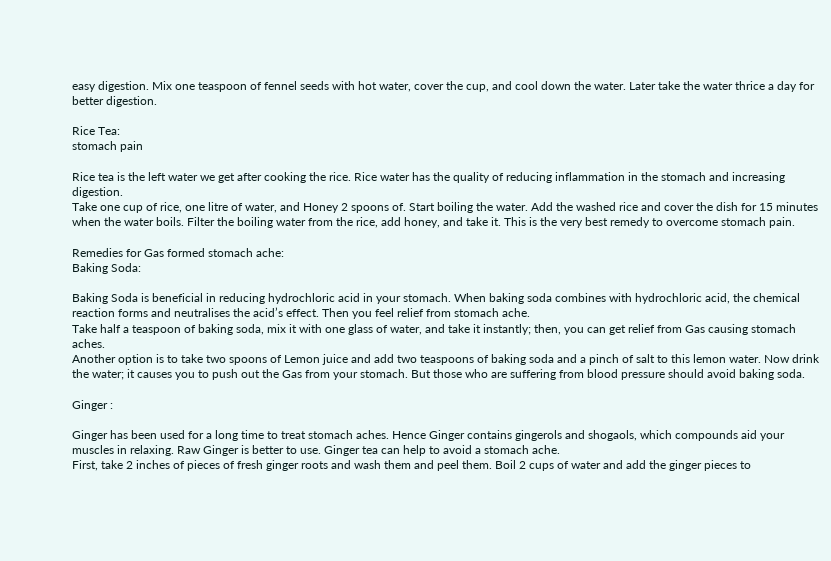easy digestion. Mix one teaspoon of fennel seeds with hot water, cover the cup, and cool down the water. Later take the water thrice a day for better digestion.

Rice Tea:
stomach pain

Rice tea is the left water we get after cooking the rice. Rice water has the quality of reducing inflammation in the stomach and increasing digestion.
Take one cup of rice, one litre of water, and Honey 2 spoons of. Start boiling the water. Add the washed rice and cover the dish for 15 minutes when the water boils. Filter the boiling water from the rice, add honey, and take it. This is the very best remedy to overcome stomach pain.

Remedies for Gas formed stomach ache:
Baking Soda:

Baking Soda is beneficial in reducing hydrochloric acid in your stomach. When baking soda combines with hydrochloric acid, the chemical reaction forms and neutralises the acid’s effect. Then you feel relief from stomach ache.
Take half a teaspoon of baking soda, mix it with one glass of water, and take it instantly; then, you can get relief from Gas causing stomach aches.
Another option is to take two spoons of Lemon juice and add two teaspoons of baking soda and a pinch of salt to this lemon water. Now drink the water; it causes you to push out the Gas from your stomach. But those who are suffering from blood pressure should avoid baking soda.

Ginger :

Ginger has been used for a long time to treat stomach aches. Hence Ginger contains gingerols and shogaols, which compounds aid your muscles in relaxing. Raw Ginger is better to use. Ginger tea can help to avoid a stomach ache.
First, take 2 inches of pieces of fresh ginger roots and wash them and peel them. Boil 2 cups of water and add the ginger pieces to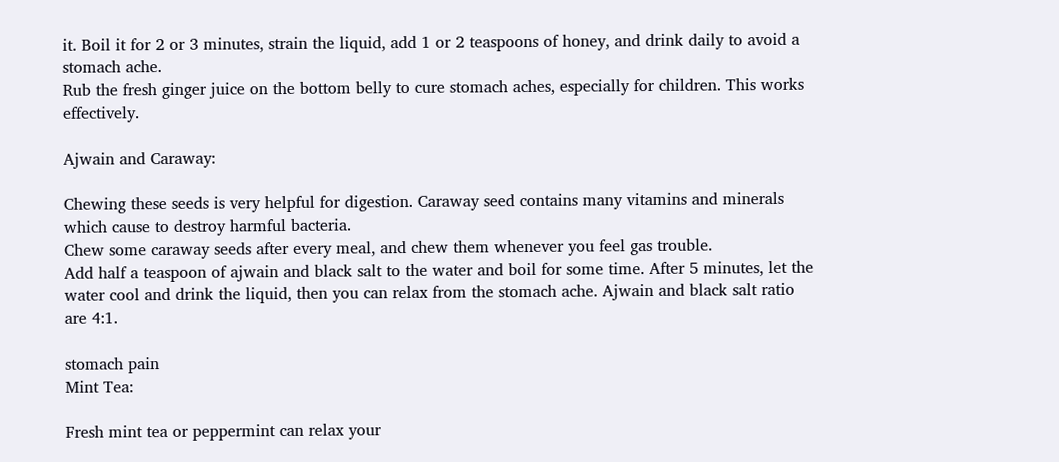it. Boil it for 2 or 3 minutes, strain the liquid, add 1 or 2 teaspoons of honey, and drink daily to avoid a stomach ache.
Rub the fresh ginger juice on the bottom belly to cure stomach aches, especially for children. This works effectively.

Ajwain and Caraway:

Chewing these seeds is very helpful for digestion. Caraway seed contains many vitamins and minerals which cause to destroy harmful bacteria.
Chew some caraway seeds after every meal, and chew them whenever you feel gas trouble.
Add half a teaspoon of ajwain and black salt to the water and boil for some time. After 5 minutes, let the water cool and drink the liquid, then you can relax from the stomach ache. Ajwain and black salt ratio are 4:1.

stomach pain
Mint Tea:

Fresh mint tea or peppermint can relax your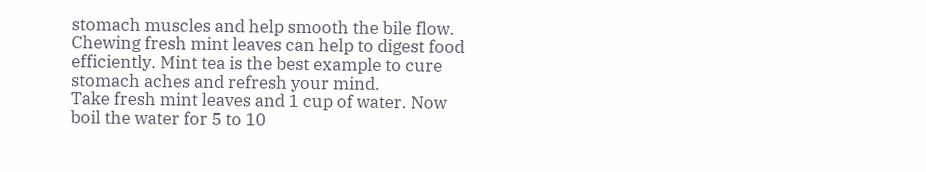stomach muscles and help smooth the bile flow. Chewing fresh mint leaves can help to digest food efficiently. Mint tea is the best example to cure stomach aches and refresh your mind.
Take fresh mint leaves and 1 cup of water. Now boil the water for 5 to 10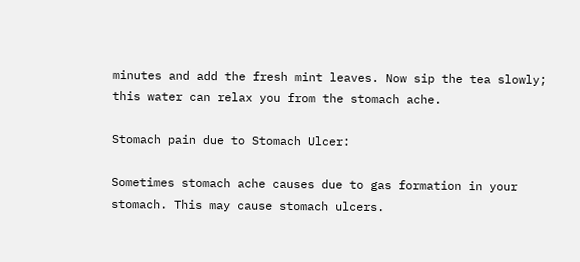minutes and add the fresh mint leaves. Now sip the tea slowly; this water can relax you from the stomach ache.

Stomach pain due to Stomach Ulcer:

Sometimes stomach ache causes due to gas formation in your stomach. This may cause stomach ulcers.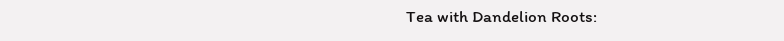Tea with Dandelion Roots: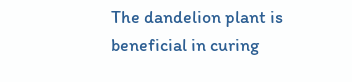The dandelion plant is beneficial in curing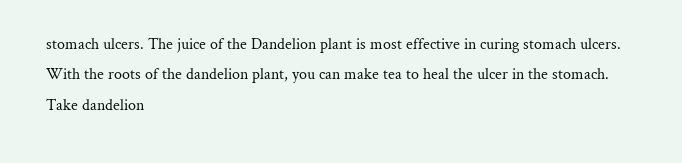stomach ulcers. The juice of the Dandelion plant is most effective in curing stomach ulcers. With the roots of the dandelion plant, you can make tea to heal the ulcer in the stomach.
Take dandelion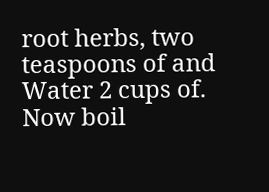root herbs, two teaspoons of and Water 2 cups of. Now boil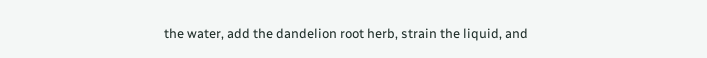the water, add the dandelion root herb, strain the liquid, and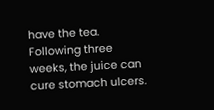have the tea. Following three weeks, the juice can cure stomach ulcers.